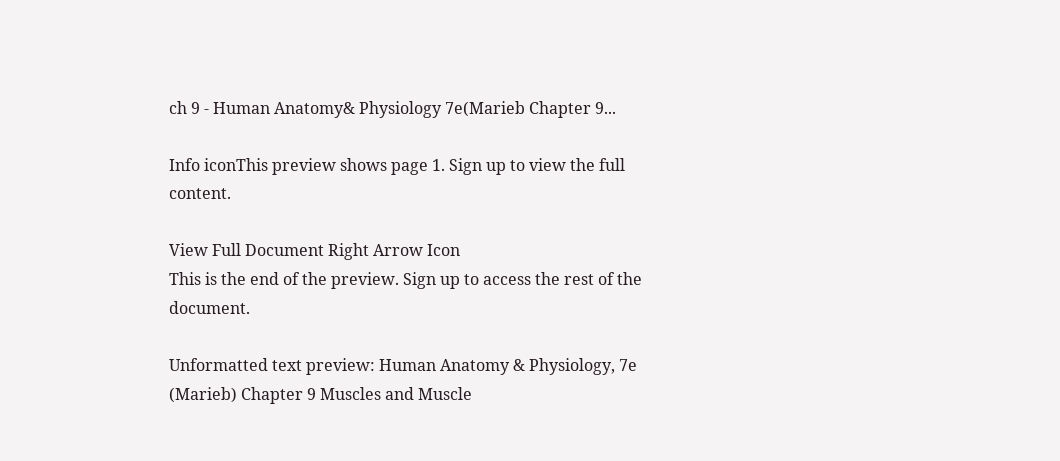ch 9 - Human Anatomy& Physiology 7e(Marieb Chapter 9...

Info iconThis preview shows page 1. Sign up to view the full content.

View Full Document Right Arrow Icon
This is the end of the preview. Sign up to access the rest of the document.

Unformatted text preview: Human Anatomy & Physiology, 7e (Marieb) Chapter 9 Muscles and Muscle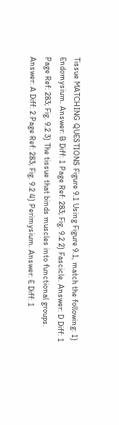Tissue MATCHING QUESTIONS Figure 9.1 Using Figure 9.1, match the following: 1) Endomysium. Answer: B Diff: 1 Page Ref: 283; Fig. 9.2 2) Fascicle. Answer: D Diff: 1 Page Ref: 283; Fig. 9.2 3) The tissue that binds muscles into functional groups. Answer: A Diff: 2 Page Ref: 283; Fig. 9.2 4) Perimysium. Answer: E Diff: 1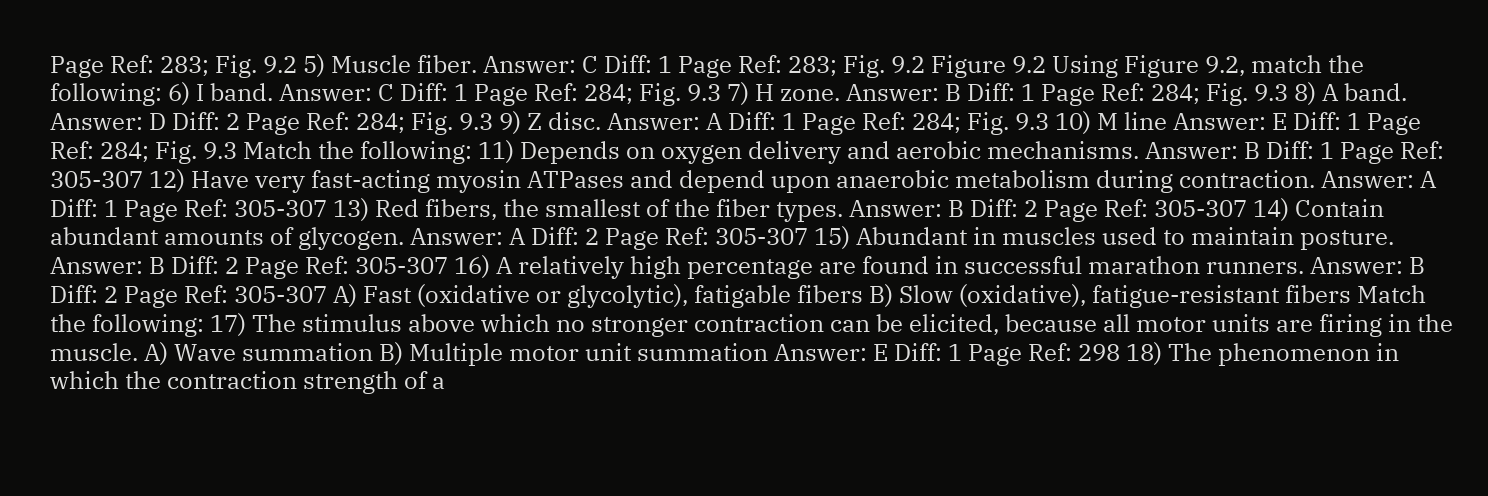Page Ref: 283; Fig. 9.2 5) Muscle fiber. Answer: C Diff: 1 Page Ref: 283; Fig. 9.2 Figure 9.2 Using Figure 9.2, match the following: 6) I band. Answer: C Diff: 1 Page Ref: 284; Fig. 9.3 7) H zone. Answer: B Diff: 1 Page Ref: 284; Fig. 9.3 8) A band. Answer: D Diff: 2 Page Ref: 284; Fig. 9.3 9) Z disc. Answer: A Diff: 1 Page Ref: 284; Fig. 9.3 10) M line Answer: E Diff: 1 Page Ref: 284; Fig. 9.3 Match the following: 11) Depends on oxygen delivery and aerobic mechanisms. Answer: B Diff: 1 Page Ref: 305-307 12) Have very fast-acting myosin ATPases and depend upon anaerobic metabolism during contraction. Answer: A Diff: 1 Page Ref: 305-307 13) Red fibers, the smallest of the fiber types. Answer: B Diff: 2 Page Ref: 305-307 14) Contain abundant amounts of glycogen. Answer: A Diff: 2 Page Ref: 305-307 15) Abundant in muscles used to maintain posture. Answer: B Diff: 2 Page Ref: 305-307 16) A relatively high percentage are found in successful marathon runners. Answer: B Diff: 2 Page Ref: 305-307 A) Fast (oxidative or glycolytic), fatigable fibers B) Slow (oxidative), fatigue-resistant fibers Match the following: 17) The stimulus above which no stronger contraction can be elicited, because all motor units are firing in the muscle. A) Wave summation B) Multiple motor unit summation Answer: E Diff: 1 Page Ref: 298 18) The phenomenon in which the contraction strength of a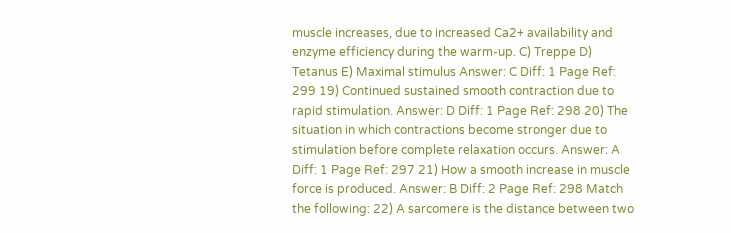muscle increases, due to increased Ca2+ availability and enzyme efficiency during the warm-up. C) Treppe D) Tetanus E) Maximal stimulus Answer: C Diff: 1 Page Ref: 299 19) Continued sustained smooth contraction due to rapid stimulation. Answer: D Diff: 1 Page Ref: 298 20) The situation in which contractions become stronger due to stimulation before complete relaxation occurs. Answer: A Diff: 1 Page Ref: 297 21) How a smooth increase in muscle force is produced. Answer: B Diff: 2 Page Ref: 298 Match the following: 22) A sarcomere is the distance between two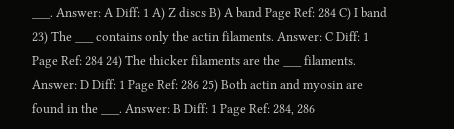___. Answer: A Diff: 1 A) Z discs B) A band Page Ref: 284 C) I band 23) The ___ contains only the actin filaments. Answer: C Diff: 1 Page Ref: 284 24) The thicker filaments are the ___ filaments. Answer: D Diff: 1 Page Ref: 286 25) Both actin and myosin are found in the ___. Answer: B Diff: 1 Page Ref: 284, 286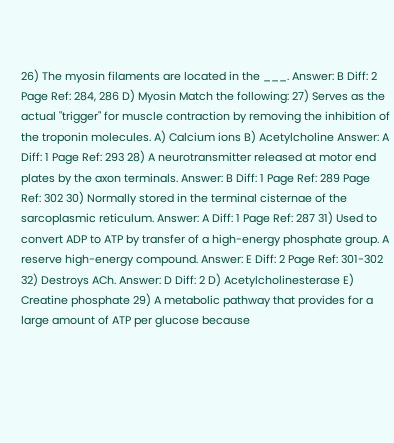26) The myosin filaments are located in the ___. Answer: B Diff: 2 Page Ref: 284, 286 D) Myosin Match the following: 27) Serves as the actual "trigger" for muscle contraction by removing the inhibition of the troponin molecules. A) Calcium ions B) Acetylcholine Answer: A Diff: 1 Page Ref: 293 28) A neurotransmitter released at motor end plates by the axon terminals. Answer: B Diff: 1 Page Ref: 289 Page Ref: 302 30) Normally stored in the terminal cisternae of the sarcoplasmic reticulum. Answer: A Diff: 1 Page Ref: 287 31) Used to convert ADP to ATP by transfer of a high-energy phosphate group. A reserve high-energy compound. Answer: E Diff: 2 Page Ref: 301-302 32) Destroys ACh. Answer: D Diff: 2 D) Acetylcholinesterase E) Creatine phosphate 29) A metabolic pathway that provides for a large amount of ATP per glucose because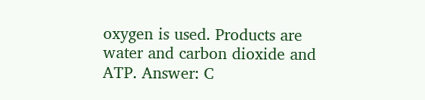oxygen is used. Products are water and carbon dioxide and ATP. Answer: C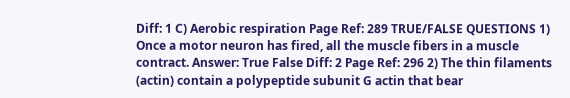Diff: 1 C) Aerobic respiration Page Ref: 289 TRUE/FALSE QUESTIONS 1) Once a motor neuron has fired, all the muscle fibers in a muscle contract. Answer: True False Diff: 2 Page Ref: 296 2) The thin filaments (actin) contain a polypeptide subunit G actin that bear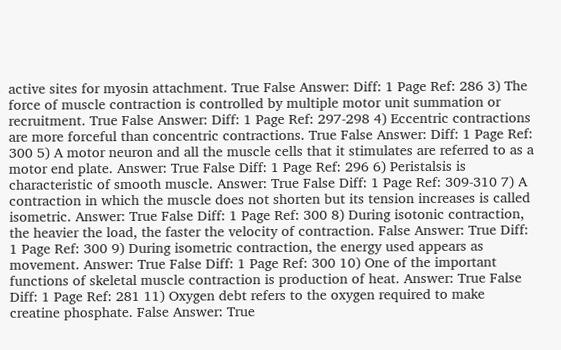active sites for myosin attachment. True False Answer: Diff: 1 Page Ref: 286 3) The force of muscle contraction is controlled by multiple motor unit summation or recruitment. True False Answer: Diff: 1 Page Ref: 297-298 4) Eccentric contractions are more forceful than concentric contractions. True False Answer: Diff: 1 Page Ref: 300 5) A motor neuron and all the muscle cells that it stimulates are referred to as a motor end plate. Answer: True False Diff: 1 Page Ref: 296 6) Peristalsis is characteristic of smooth muscle. Answer: True False Diff: 1 Page Ref: 309-310 7) A contraction in which the muscle does not shorten but its tension increases is called isometric. Answer: True False Diff: 1 Page Ref: 300 8) During isotonic contraction, the heavier the load, the faster the velocity of contraction. False Answer: True Diff: 1 Page Ref: 300 9) During isometric contraction, the energy used appears as movement. Answer: True False Diff: 1 Page Ref: 300 10) One of the important functions of skeletal muscle contraction is production of heat. Answer: True False Diff: 1 Page Ref: 281 11) Oxygen debt refers to the oxygen required to make creatine phosphate. False Answer: True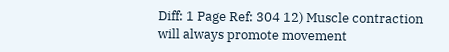Diff: 1 Page Ref: 304 12) Muscle contraction will always promote movement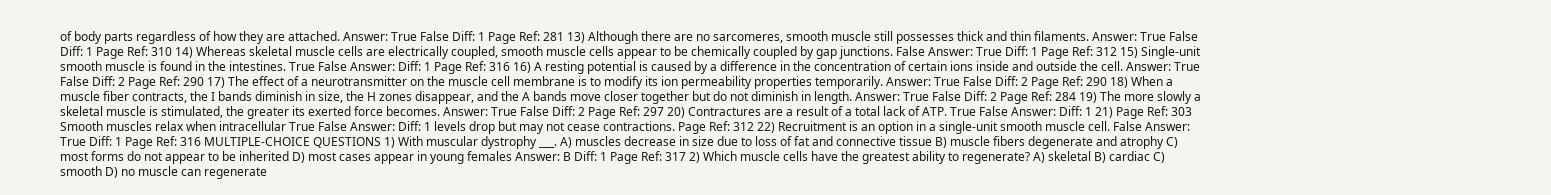of body parts regardless of how they are attached. Answer: True False Diff: 1 Page Ref: 281 13) Although there are no sarcomeres, smooth muscle still possesses thick and thin filaments. Answer: True False Diff: 1 Page Ref: 310 14) Whereas skeletal muscle cells are electrically coupled, smooth muscle cells appear to be chemically coupled by gap junctions. False Answer: True Diff: 1 Page Ref: 312 15) Single-unit smooth muscle is found in the intestines. True False Answer: Diff: 1 Page Ref: 316 16) A resting potential is caused by a difference in the concentration of certain ions inside and outside the cell. Answer: True False Diff: 2 Page Ref: 290 17) The effect of a neurotransmitter on the muscle cell membrane is to modify its ion permeability properties temporarily. Answer: True False Diff: 2 Page Ref: 290 18) When a muscle fiber contracts, the I bands diminish in size, the H zones disappear, and the A bands move closer together but do not diminish in length. Answer: True False Diff: 2 Page Ref: 284 19) The more slowly a skeletal muscle is stimulated, the greater its exerted force becomes. Answer: True False Diff: 2 Page Ref: 297 20) Contractures are a result of a total lack of ATP. True False Answer: Diff: 1 21) Page Ref: 303 Smooth muscles relax when intracellular True False Answer: Diff: 1 levels drop but may not cease contractions. Page Ref: 312 22) Recruitment is an option in a single-unit smooth muscle cell. False Answer: True Diff: 1 Page Ref: 316 MULTIPLE-CHOICE QUESTIONS 1) With muscular dystrophy ___. A) muscles decrease in size due to loss of fat and connective tissue B) muscle fibers degenerate and atrophy C) most forms do not appear to be inherited D) most cases appear in young females Answer: B Diff: 1 Page Ref: 317 2) Which muscle cells have the greatest ability to regenerate? A) skeletal B) cardiac C) smooth D) no muscle can regenerate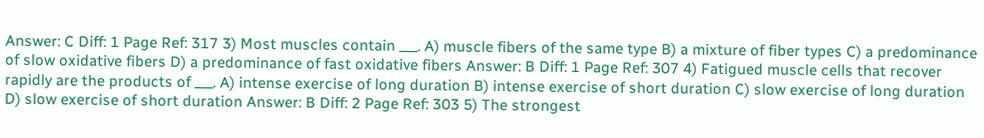Answer: C Diff: 1 Page Ref: 317 3) Most muscles contain ___. A) muscle fibers of the same type B) a mixture of fiber types C) a predominance of slow oxidative fibers D) a predominance of fast oxidative fibers Answer: B Diff: 1 Page Ref: 307 4) Fatigued muscle cells that recover rapidly are the products of ___. A) intense exercise of long duration B) intense exercise of short duration C) slow exercise of long duration D) slow exercise of short duration Answer: B Diff: 2 Page Ref: 303 5) The strongest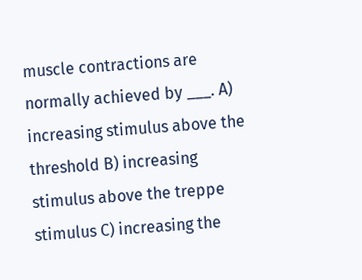muscle contractions are normally achieved by ___. A) increasing stimulus above the threshold B) increasing stimulus above the treppe stimulus C) increasing the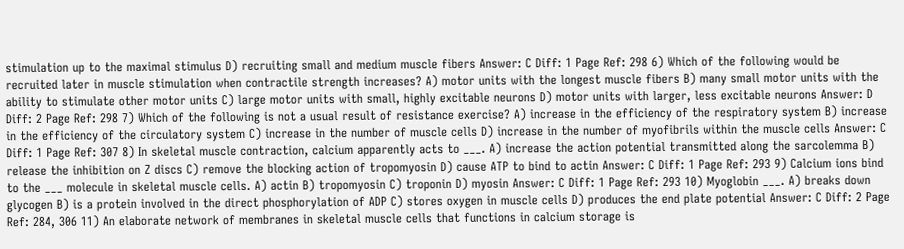stimulation up to the maximal stimulus D) recruiting small and medium muscle fibers Answer: C Diff: 1 Page Ref: 298 6) Which of the following would be recruited later in muscle stimulation when contractile strength increases? A) motor units with the longest muscle fibers B) many small motor units with the ability to stimulate other motor units C) large motor units with small, highly excitable neurons D) motor units with larger, less excitable neurons Answer: D Diff: 2 Page Ref: 298 7) Which of the following is not a usual result of resistance exercise? A) increase in the efficiency of the respiratory system B) increase in the efficiency of the circulatory system C) increase in the number of muscle cells D) increase in the number of myofibrils within the muscle cells Answer: C Diff: 1 Page Ref: 307 8) In skeletal muscle contraction, calcium apparently acts to ___. A) increase the action potential transmitted along the sarcolemma B) release the inhibition on Z discs C) remove the blocking action of tropomyosin D) cause ATP to bind to actin Answer: C Diff: 1 Page Ref: 293 9) Calcium ions bind to the ___ molecule in skeletal muscle cells. A) actin B) tropomyosin C) troponin D) myosin Answer: C Diff: 1 Page Ref: 293 10) Myoglobin ___. A) breaks down glycogen B) is a protein involved in the direct phosphorylation of ADP C) stores oxygen in muscle cells D) produces the end plate potential Answer: C Diff: 2 Page Ref: 284, 306 11) An elaborate network of membranes in skeletal muscle cells that functions in calcium storage is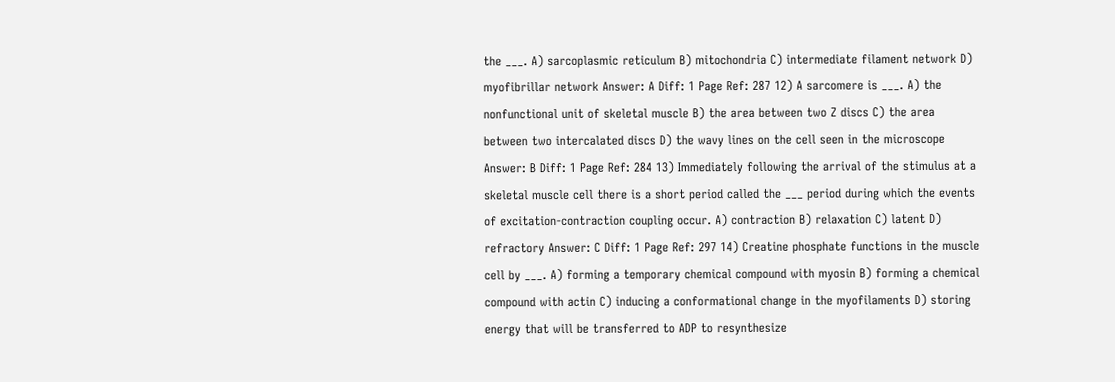the ___. A) sarcoplasmic reticulum B) mitochondria C) intermediate filament network D) myofibrillar network Answer: A Diff: 1 Page Ref: 287 12) A sarcomere is ___. A) the nonfunctional unit of skeletal muscle B) the area between two Z discs C) the area between two intercalated discs D) the wavy lines on the cell seen in the microscope Answer: B Diff: 1 Page Ref: 284 13) Immediately following the arrival of the stimulus at a skeletal muscle cell there is a short period called the ___ period during which the events of excitation-contraction coupling occur. A) contraction B) relaxation C) latent D) refractory Answer: C Diff: 1 Page Ref: 297 14) Creatine phosphate functions in the muscle cell by ___. A) forming a temporary chemical compound with myosin B) forming a chemical compound with actin C) inducing a conformational change in the myofilaments D) storing energy that will be transferred to ADP to resynthesize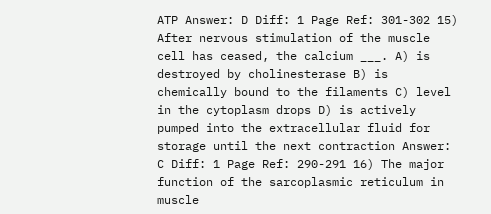ATP Answer: D Diff: 1 Page Ref: 301-302 15) After nervous stimulation of the muscle cell has ceased, the calcium ___. A) is destroyed by cholinesterase B) is chemically bound to the filaments C) level in the cytoplasm drops D) is actively pumped into the extracellular fluid for storage until the next contraction Answer: C Diff: 1 Page Ref: 290-291 16) The major function of the sarcoplasmic reticulum in muscle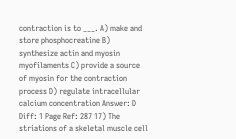contraction is to ___. A) make and store phosphocreatine B) synthesize actin and myosin myofilaments C) provide a source of myosin for the contraction process D) regulate intracellular calcium concentration Answer: D Diff: 1 Page Ref: 287 17) The striations of a skeletal muscle cell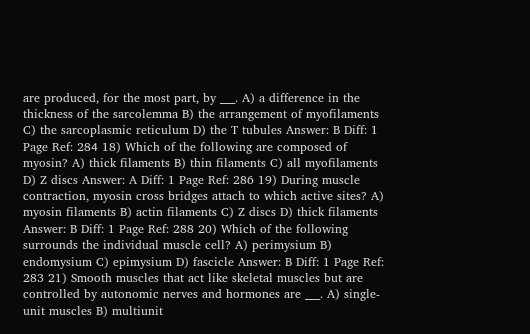are produced, for the most part, by ___. A) a difference in the thickness of the sarcolemma B) the arrangement of myofilaments C) the sarcoplasmic reticulum D) the T tubules Answer: B Diff: 1 Page Ref: 284 18) Which of the following are composed of myosin? A) thick filaments B) thin filaments C) all myofilaments D) Z discs Answer: A Diff: 1 Page Ref: 286 19) During muscle contraction, myosin cross bridges attach to which active sites? A) myosin filaments B) actin filaments C) Z discs D) thick filaments Answer: B Diff: 1 Page Ref: 288 20) Which of the following surrounds the individual muscle cell? A) perimysium B) endomysium C) epimysium D) fascicle Answer: B Diff: 1 Page Ref: 283 21) Smooth muscles that act like skeletal muscles but are controlled by autonomic nerves and hormones are ___. A) single-unit muscles B) multiunit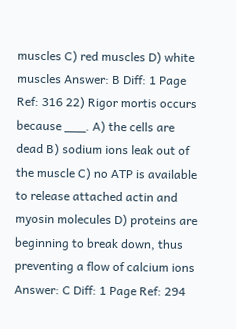muscles C) red muscles D) white muscles Answer: B Diff: 1 Page Ref: 316 22) Rigor mortis occurs because ___. A) the cells are dead B) sodium ions leak out of the muscle C) no ATP is available to release attached actin and myosin molecules D) proteins are beginning to break down, thus preventing a flow of calcium ions Answer: C Diff: 1 Page Ref: 294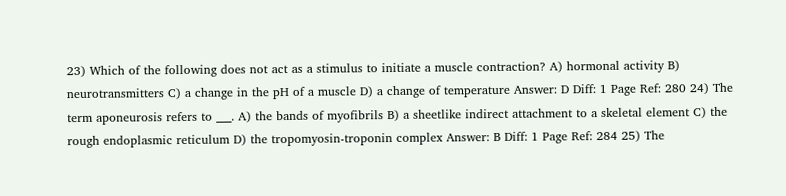23) Which of the following does not act as a stimulus to initiate a muscle contraction? A) hormonal activity B) neurotransmitters C) a change in the pH of a muscle D) a change of temperature Answer: D Diff: 1 Page Ref: 280 24) The term aponeurosis refers to ___. A) the bands of myofibrils B) a sheetlike indirect attachment to a skeletal element C) the rough endoplasmic reticulum D) the tropomyosin-troponin complex Answer: B Diff: 1 Page Ref: 284 25) The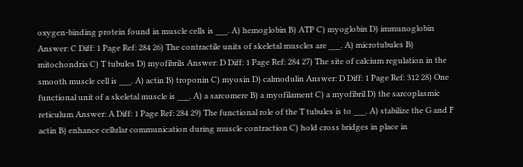oxygen-binding protein found in muscle cells is ___. A) hemoglobin B) ATP C) myoglobin D) immunoglobin Answer: C Diff: 1 Page Ref: 284 26) The contractile units of skeletal muscles are ___. A) microtubules B) mitochondria C) T tubules D) myofibrils Answer: D Diff: 1 Page Ref: 284 27) The site of calcium regulation in the smooth muscle cell is ___. A) actin B) troponin C) myosin D) calmodulin Answer: D Diff: 1 Page Ref: 312 28) One functional unit of a skeletal muscle is ___. A) a sarcomere B) a myofilament C) a myofibril D) the sarcoplasmic reticulum Answer: A Diff: 1 Page Ref: 284 29) The functional role of the T tubules is to ___. A) stabilize the G and F actin B) enhance cellular communication during muscle contraction C) hold cross bridges in place in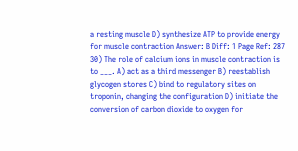a resting muscle D) synthesize ATP to provide energy for muscle contraction Answer: B Diff: 1 Page Ref: 287 30) The role of calcium ions in muscle contraction is to ___. A) act as a third messenger B) reestablish glycogen stores C) bind to regulatory sites on troponin, changing the configuration D) initiate the conversion of carbon dioxide to oxygen for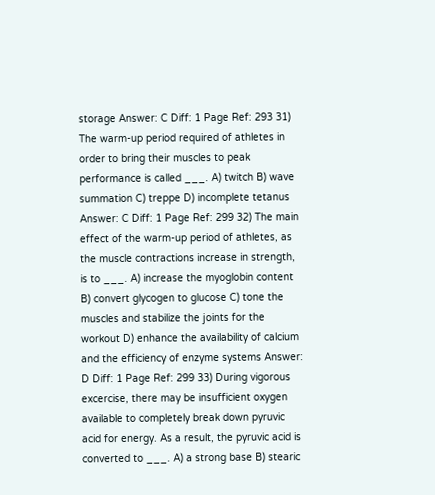storage Answer: C Diff: 1 Page Ref: 293 31) The warm-up period required of athletes in order to bring their muscles to peak performance is called ___. A) twitch B) wave summation C) treppe D) incomplete tetanus Answer: C Diff: 1 Page Ref: 299 32) The main effect of the warm-up period of athletes, as the muscle contractions increase in strength, is to ___. A) increase the myoglobin content B) convert glycogen to glucose C) tone the muscles and stabilize the joints for the workout D) enhance the availability of calcium and the efficiency of enzyme systems Answer: D Diff: 1 Page Ref: 299 33) During vigorous excercise, there may be insufficient oxygen available to completely break down pyruvic acid for energy. As a result, the pyruvic acid is converted to ___. A) a strong base B) stearic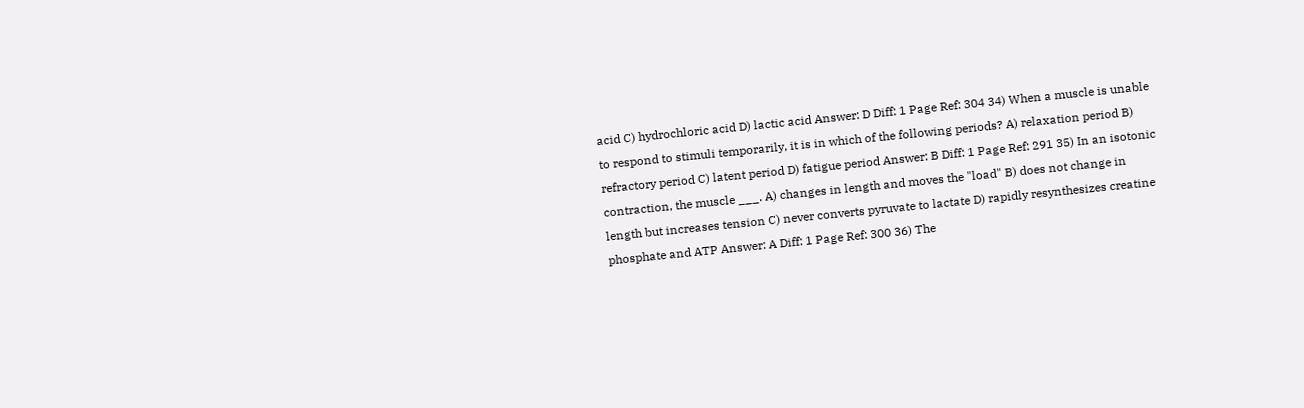acid C) hydrochloric acid D) lactic acid Answer: D Diff: 1 Page Ref: 304 34) When a muscle is unable to respond to stimuli temporarily, it is in which of the following periods? A) relaxation period B) refractory period C) latent period D) fatigue period Answer: B Diff: 1 Page Ref: 291 35) In an isotonic contraction, the muscle ___. A) changes in length and moves the "load" B) does not change in length but increases tension C) never converts pyruvate to lactate D) rapidly resynthesizes creatine phosphate and ATP Answer: A Diff: 1 Page Ref: 300 36) The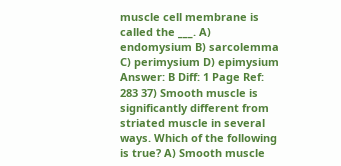muscle cell membrane is called the ___. A) endomysium B) sarcolemma C) perimysium D) epimysium Answer: B Diff: 1 Page Ref: 283 37) Smooth muscle is significantly different from striated muscle in several ways. Which of the following is true? A) Smooth muscle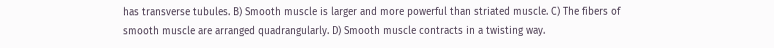has transverse tubules. B) Smooth muscle is larger and more powerful than striated muscle. C) The fibers of smooth muscle are arranged quadrangularly. D) Smooth muscle contracts in a twisting way.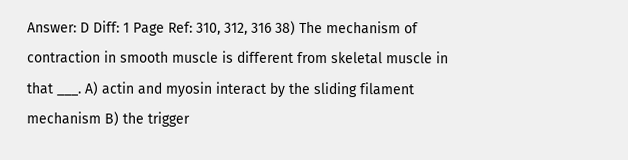Answer: D Diff: 1 Page Ref: 310, 312, 316 38) The mechanism of contraction in smooth muscle is different from skeletal muscle in that ___. A) actin and myosin interact by the sliding filament mechanism B) the trigger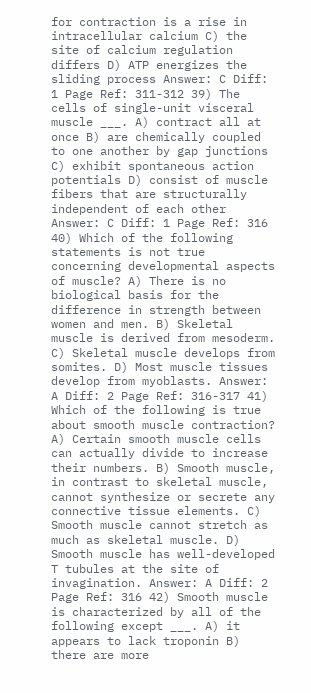for contraction is a rise in intracellular calcium C) the site of calcium regulation differs D) ATP energizes the sliding process Answer: C Diff: 1 Page Ref: 311-312 39) The cells of single-unit visceral muscle ___. A) contract all at once B) are chemically coupled to one another by gap junctions C) exhibit spontaneous action potentials D) consist of muscle fibers that are structurally independent of each other Answer: C Diff: 1 Page Ref: 316 40) Which of the following statements is not true concerning developmental aspects of muscle? A) There is no biological basis for the difference in strength between women and men. B) Skeletal muscle is derived from mesoderm. C) Skeletal muscle develops from somites. D) Most muscle tissues develop from myoblasts. Answer: A Diff: 2 Page Ref: 316-317 41) Which of the following is true about smooth muscle contraction? A) Certain smooth muscle cells can actually divide to increase their numbers. B) Smooth muscle, in contrast to skeletal muscle, cannot synthesize or secrete any connective tissue elements. C) Smooth muscle cannot stretch as much as skeletal muscle. D) Smooth muscle has well-developed T tubules at the site of invagination. Answer: A Diff: 2 Page Ref: 316 42) Smooth muscle is characterized by all of the following except ___. A) it appears to lack troponin B) there are more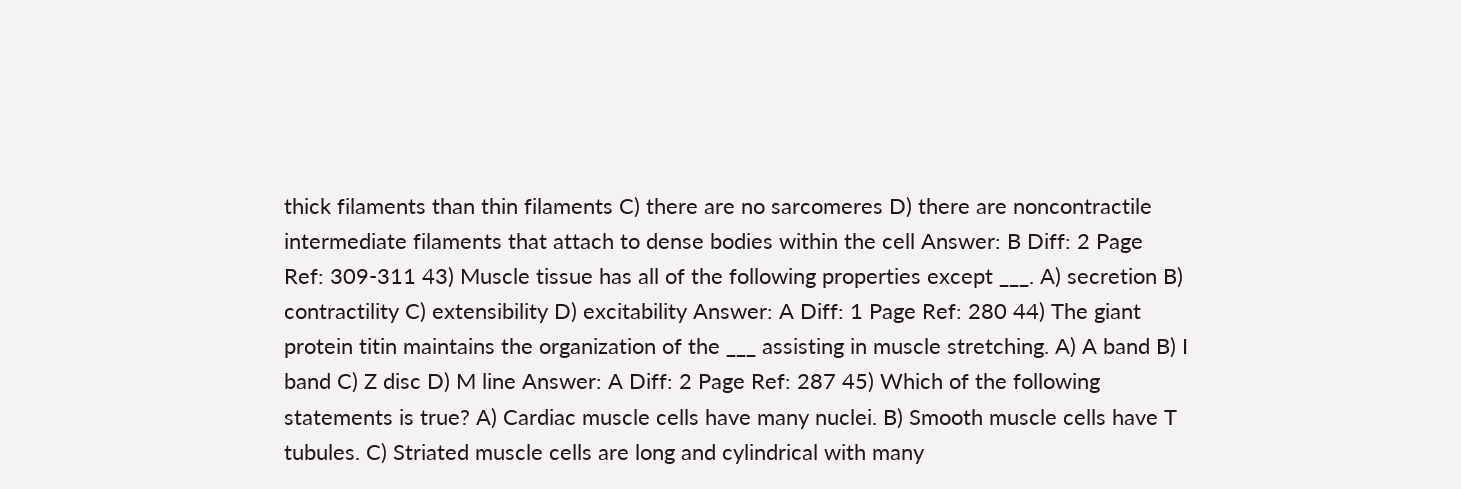thick filaments than thin filaments C) there are no sarcomeres D) there are noncontractile intermediate filaments that attach to dense bodies within the cell Answer: B Diff: 2 Page Ref: 309-311 43) Muscle tissue has all of the following properties except ___. A) secretion B) contractility C) extensibility D) excitability Answer: A Diff: 1 Page Ref: 280 44) The giant protein titin maintains the organization of the ___ assisting in muscle stretching. A) A band B) I band C) Z disc D) M line Answer: A Diff: 2 Page Ref: 287 45) Which of the following statements is true? A) Cardiac muscle cells have many nuclei. B) Smooth muscle cells have T tubules. C) Striated muscle cells are long and cylindrical with many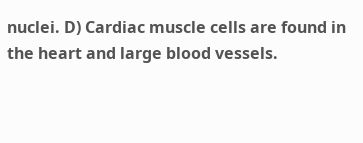nuclei. D) Cardiac muscle cells are found in the heart and large blood vessels.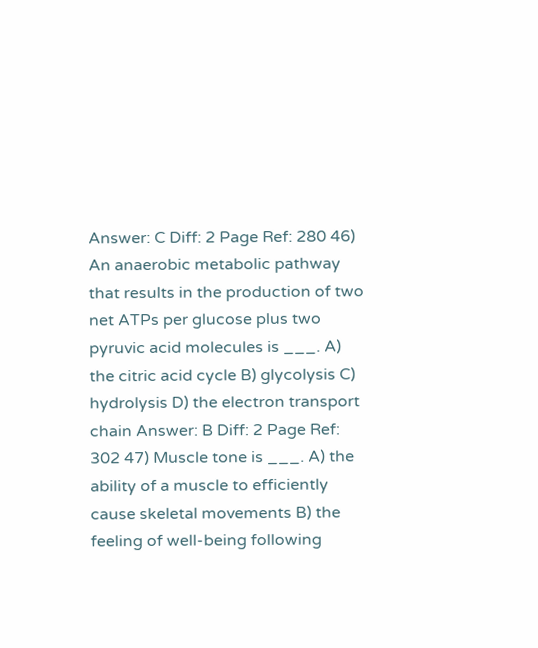Answer: C Diff: 2 Page Ref: 280 46) An anaerobic metabolic pathway that results in the production of two net ATPs per glucose plus two pyruvic acid molecules is ___. A) the citric acid cycle B) glycolysis C) hydrolysis D) the electron transport chain Answer: B Diff: 2 Page Ref: 302 47) Muscle tone is ___. A) the ability of a muscle to efficiently cause skeletal movements B) the feeling of well-being following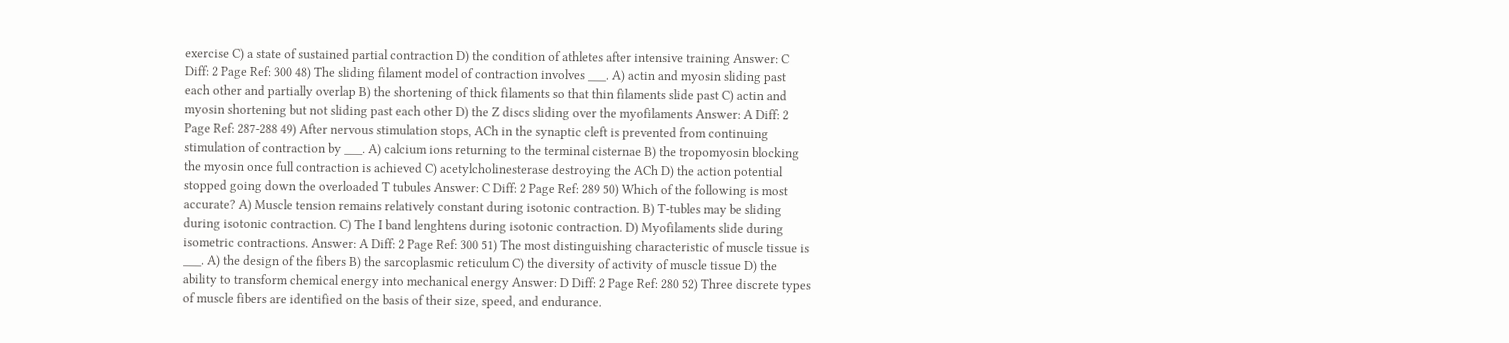exercise C) a state of sustained partial contraction D) the condition of athletes after intensive training Answer: C Diff: 2 Page Ref: 300 48) The sliding filament model of contraction involves ___. A) actin and myosin sliding past each other and partially overlap B) the shortening of thick filaments so that thin filaments slide past C) actin and myosin shortening but not sliding past each other D) the Z discs sliding over the myofilaments Answer: A Diff: 2 Page Ref: 287-288 49) After nervous stimulation stops, ACh in the synaptic cleft is prevented from continuing stimulation of contraction by ___. A) calcium ions returning to the terminal cisternae B) the tropomyosin blocking the myosin once full contraction is achieved C) acetylcholinesterase destroying the ACh D) the action potential stopped going down the overloaded T tubules Answer: C Diff: 2 Page Ref: 289 50) Which of the following is most accurate? A) Muscle tension remains relatively constant during isotonic contraction. B) T-tubles may be sliding during isotonic contraction. C) The I band lenghtens during isotonic contraction. D) Myofilaments slide during isometric contractions. Answer: A Diff: 2 Page Ref: 300 51) The most distinguishing characteristic of muscle tissue is ___. A) the design of the fibers B) the sarcoplasmic reticulum C) the diversity of activity of muscle tissue D) the ability to transform chemical energy into mechanical energy Answer: D Diff: 2 Page Ref: 280 52) Three discrete types of muscle fibers are identified on the basis of their size, speed, and endurance.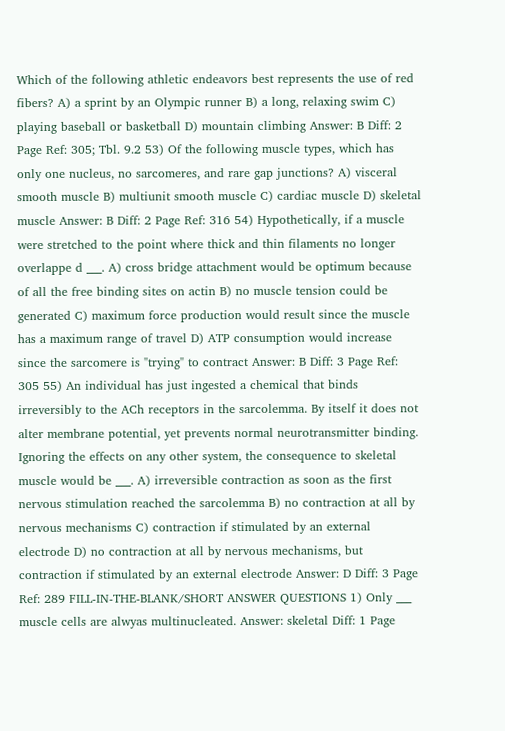Which of the following athletic endeavors best represents the use of red fibers? A) a sprint by an Olympic runner B) a long, relaxing swim C) playing baseball or basketball D) mountain climbing Answer: B Diff: 2 Page Ref: 305; Tbl. 9.2 53) Of the following muscle types, which has only one nucleus, no sarcomeres, and rare gap junctions? A) visceral smooth muscle B) multiunit smooth muscle C) cardiac muscle D) skeletal muscle Answer: B Diff: 2 Page Ref: 316 54) Hypothetically, if a muscle were stretched to the point where thick and thin filaments no longer overlappe d ___. A) cross bridge attachment would be optimum because of all the free binding sites on actin B) no muscle tension could be generated C) maximum force production would result since the muscle has a maximum range of travel D) ATP consumption would increase since the sarcomere is "trying" to contract Answer: B Diff: 3 Page Ref: 305 55) An individual has just ingested a chemical that binds irreversibly to the ACh receptors in the sarcolemma. By itself it does not alter membrane potential, yet prevents normal neurotransmitter binding. Ignoring the effects on any other system, the consequence to skeletal muscle would be ___. A) irreversible contraction as soon as the first nervous stimulation reached the sarcolemma B) no contraction at all by nervous mechanisms C) contraction if stimulated by an external electrode D) no contraction at all by nervous mechanisms, but contraction if stimulated by an external electrode Answer: D Diff: 3 Page Ref: 289 FILL-IN-THE-BLANK/SHORT ANSWER QUESTIONS 1) Only ___ muscle cells are alwyas multinucleated. Answer: skeletal Diff: 1 Page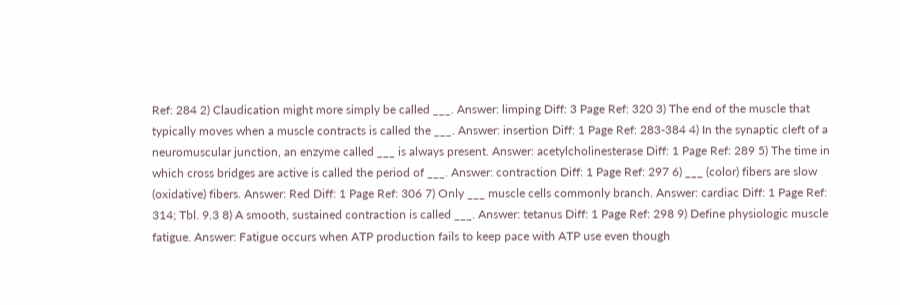Ref: 284 2) Claudication might more simply be called ___. Answer: limping Diff: 3 Page Ref: 320 3) The end of the muscle that typically moves when a muscle contracts is called the ___. Answer: insertion Diff: 1 Page Ref: 283-384 4) In the synaptic cleft of a neuromuscular junction, an enzyme called ___ is always present. Answer: acetylcholinesterase Diff: 1 Page Ref: 289 5) The time in which cross bridges are active is called the period of ___. Answer: contraction Diff: 1 Page Ref: 297 6) ___ (color) fibers are slow (oxidative) fibers. Answer: Red Diff: 1 Page Ref: 306 7) Only ___ muscle cells commonly branch. Answer: cardiac Diff: 1 Page Ref: 314; Tbl. 9.3 8) A smooth, sustained contraction is called ___. Answer: tetanus Diff: 1 Page Ref: 298 9) Define physiologic muscle fatigue. Answer: Fatigue occurs when ATP production fails to keep pace with ATP use even though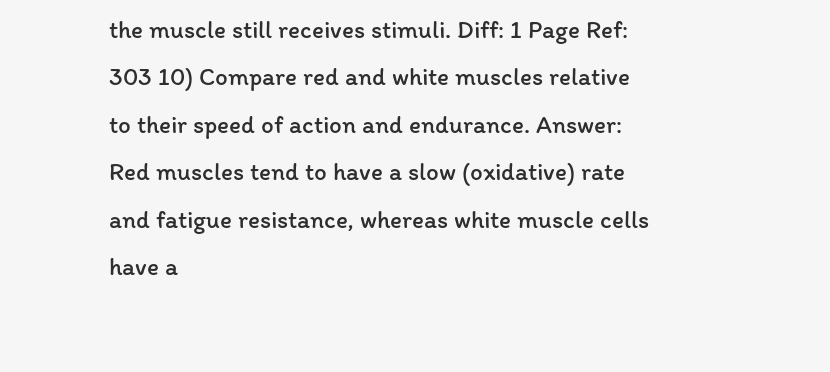the muscle still receives stimuli. Diff: 1 Page Ref: 303 10) Compare red and white muscles relative to their speed of action and endurance. Answer: Red muscles tend to have a slow (oxidative) rate and fatigue resistance, whereas white muscle cells have a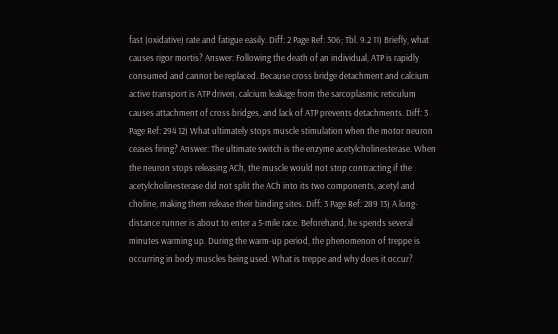fast (oxidative) rate and fatigue easily. Diff: 2 Page Ref: 306; Tbl. 9.2 11) Briefly, what causes rigor mortis? Answer: Following the death of an individual, ATP is rapidly consumed and cannot be replaced. Because cross bridge detachment and calcium active transport is ATP driven, calcium leakage from the sarcoplasmic reticulum causes attachment of cross bridges, and lack of ATP prevents detachments. Diff: 3 Page Ref: 294 12) What ultimately stops muscle stimulation when the motor neuron ceases firing? Answer: The ultimate switch is the enzyme acetylcholinesterase. When the neuron stops releasing ACh, the muscle would not stop contracting if the acetylcholinesterase did not split the ACh into its two components, acetyl and choline, making them release their binding sites. Diff: 3 Page Ref: 289 13) A long-distance runner is about to enter a 5-mile race. Beforehand, he spends several minutes warming up. During the warm-up period, the phenomenon of treppe is occurring in body muscles being used. What is treppe and why does it occur?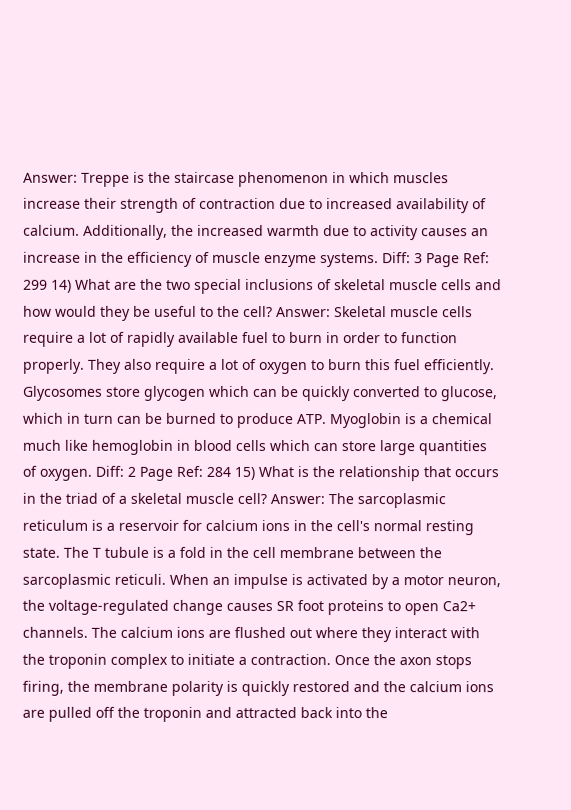Answer: Treppe is the staircase phenomenon in which muscles increase their strength of contraction due to increased availability of calcium. Additionally, the increased warmth due to activity causes an increase in the efficiency of muscle enzyme systems. Diff: 3 Page Ref: 299 14) What are the two special inclusions of skeletal muscle cells and how would they be useful to the cell? Answer: Skeletal muscle cells require a lot of rapidly available fuel to burn in order to function properly. They also require a lot of oxygen to burn this fuel efficiently. Glycosomes store glycogen which can be quickly converted to glucose, which in turn can be burned to produce ATP. Myoglobin is a chemical much like hemoglobin in blood cells which can store large quantities of oxygen. Diff: 2 Page Ref: 284 15) What is the relationship that occurs in the triad of a skeletal muscle cell? Answer: The sarcoplasmic reticulum is a reservoir for calcium ions in the cell's normal resting state. The T tubule is a fold in the cell membrane between the sarcoplasmic reticuli. When an impulse is activated by a motor neuron, the voltage-regulated change causes SR foot proteins to open Ca2+ channels. The calcium ions are flushed out where they interact with the troponin complex to initiate a contraction. Once the axon stops firing, the membrane polarity is quickly restored and the calcium ions are pulled off the troponin and attracted back into the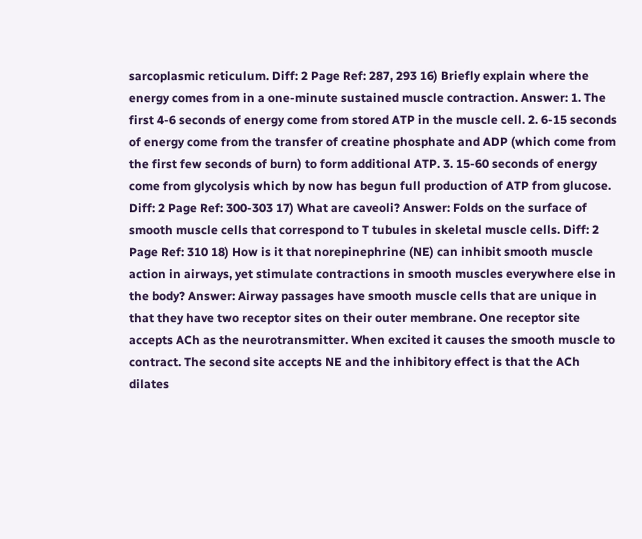sarcoplasmic reticulum. Diff: 2 Page Ref: 287, 293 16) Briefly explain where the energy comes from in a one-minute sustained muscle contraction. Answer: 1. The first 4-6 seconds of energy come from stored ATP in the muscle cell. 2. 6-15 seconds of energy come from the transfer of creatine phosphate and ADP (which come from the first few seconds of burn) to form additional ATP. 3. 15-60 seconds of energy come from glycolysis which by now has begun full production of ATP from glucose. Diff: 2 Page Ref: 300-303 17) What are caveoli? Answer: Folds on the surface of smooth muscle cells that correspond to T tubules in skeletal muscle cells. Diff: 2 Page Ref: 310 18) How is it that norepinephrine (NE) can inhibit smooth muscle action in airways, yet stimulate contractions in smooth muscles everywhere else in the body? Answer: Airway passages have smooth muscle cells that are unique in that they have two receptor sites on their outer membrane. One receptor site accepts ACh as the neurotransmitter. When excited it causes the smooth muscle to contract. The second site accepts NE and the inhibitory effect is that the ACh dilates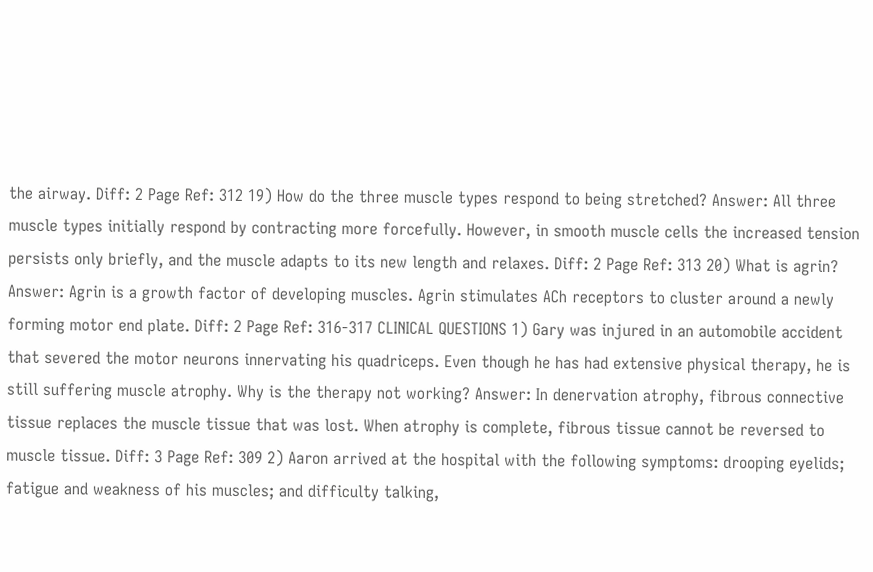the airway. Diff: 2 Page Ref: 312 19) How do the three muscle types respond to being stretched? Answer: All three muscle types initially respond by contracting more forcefully. However, in smooth muscle cells the increased tension persists only briefly, and the muscle adapts to its new length and relaxes. Diff: 2 Page Ref: 313 20) What is agrin? Answer: Agrin is a growth factor of developing muscles. Agrin stimulates ACh receptors to cluster around a newly forming motor end plate. Diff: 2 Page Ref: 316-317 CLINICAL QUESTIONS 1) Gary was injured in an automobile accident that severed the motor neurons innervating his quadriceps. Even though he has had extensive physical therapy, he is still suffering muscle atrophy. Why is the therapy not working? Answer: In denervation atrophy, fibrous connective tissue replaces the muscle tissue that was lost. When atrophy is complete, fibrous tissue cannot be reversed to muscle tissue. Diff: 3 Page Ref: 309 2) Aaron arrived at the hospital with the following symptoms: drooping eyelids; fatigue and weakness of his muscles; and difficulty talking,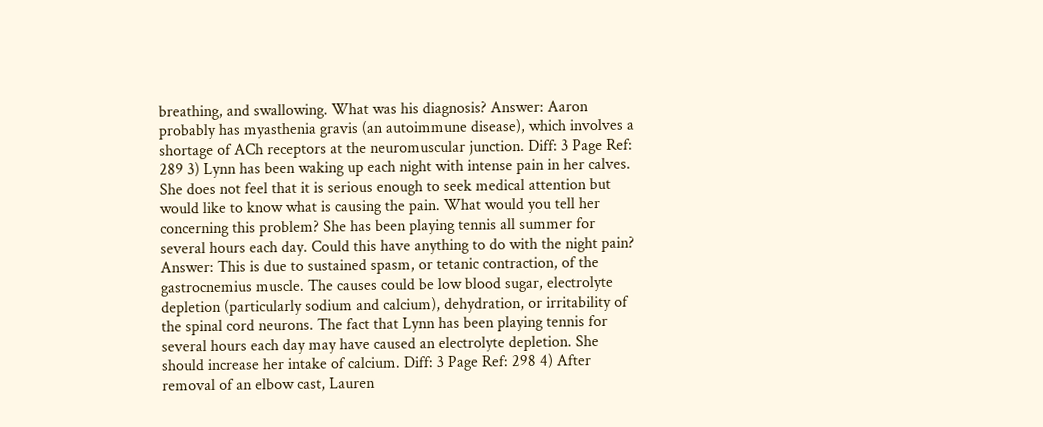breathing, and swallowing. What was his diagnosis? Answer: Aaron probably has myasthenia gravis (an autoimmune disease), which involves a shortage of ACh receptors at the neuromuscular junction. Diff: 3 Page Ref: 289 3) Lynn has been waking up each night with intense pain in her calves. She does not feel that it is serious enough to seek medical attention but would like to know what is causing the pain. What would you tell her concerning this problem? She has been playing tennis all summer for several hours each day. Could this have anything to do with the night pain? Answer: This is due to sustained spasm, or tetanic contraction, of the gastrocnemius muscle. The causes could be low blood sugar, electrolyte depletion (particularly sodium and calcium), dehydration, or irritability of the spinal cord neurons. The fact that Lynn has been playing tennis for several hours each day may have caused an electrolyte depletion. She should increase her intake of calcium. Diff: 3 Page Ref: 298 4) After removal of an elbow cast, Lauren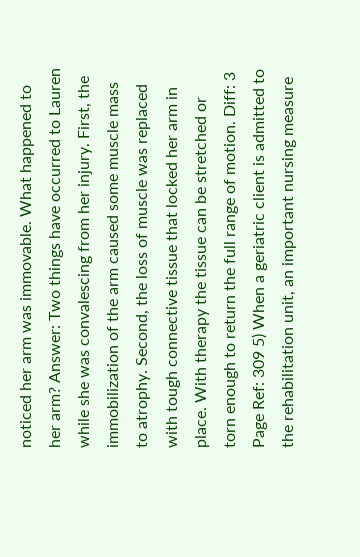noticed her arm was immovable. What happened to her arm? Answer: Two things have occurred to Lauren while she was convalescing from her injury. First, the immobilization of the arm caused some muscle mass to atrophy. Second, the loss of muscle was replaced with tough connective tissue that locked her arm in place. With therapy the tissue can be stretched or torn enough to return the full range of motion. Diff: 3 Page Ref: 309 5) When a geriatric client is admitted to the rehabilitation unit, an important nursing measure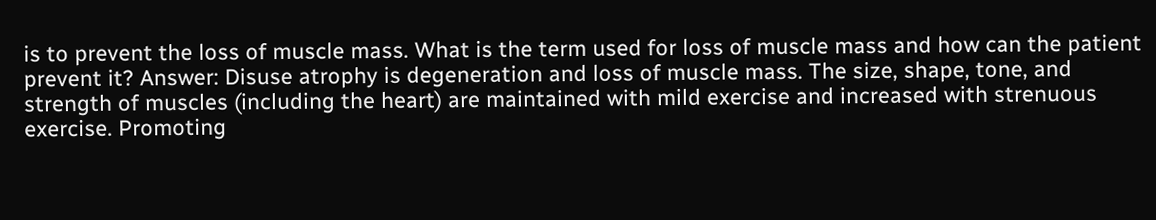is to prevent the loss of muscle mass. What is the term used for loss of muscle mass and how can the patient prevent it? Answer: Disuse atrophy is degeneration and loss of muscle mass. The size, shape, tone, and strength of muscles (including the heart) are maintained with mild exercise and increased with strenuous exercise. Promoting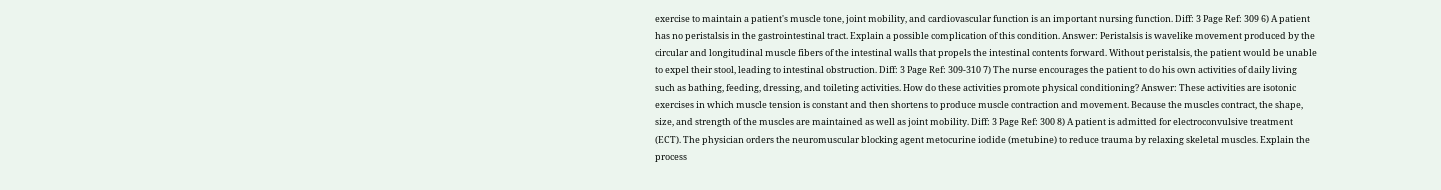exercise to maintain a patient's muscle tone, joint mobility, and cardiovascular function is an important nursing function. Diff: 3 Page Ref: 309 6) A patient has no peristalsis in the gastrointestinal tract. Explain a possible complication of this condition. Answer: Peristalsis is wavelike movement produced by the circular and longitudinal muscle fibers of the intestinal walls that propels the intestinal contents forward. Without peristalsis, the patient would be unable to expel their stool, leading to intestinal obstruction. Diff: 3 Page Ref: 309-310 7) The nurse encourages the patient to do his own activities of daily living such as bathing, feeding, dressing, and toileting activities. How do these activities promote physical conditioning? Answer: These activities are isotonic exercises in which muscle tension is constant and then shortens to produce muscle contraction and movement. Because the muscles contract, the shape, size, and strength of the muscles are maintained as well as joint mobility. Diff: 3 Page Ref: 300 8) A patient is admitted for electroconvulsive treatment (ECT). The physician orders the neuromuscular blocking agent metocurine iodide (metubine) to reduce trauma by relaxing skeletal muscles. Explain the process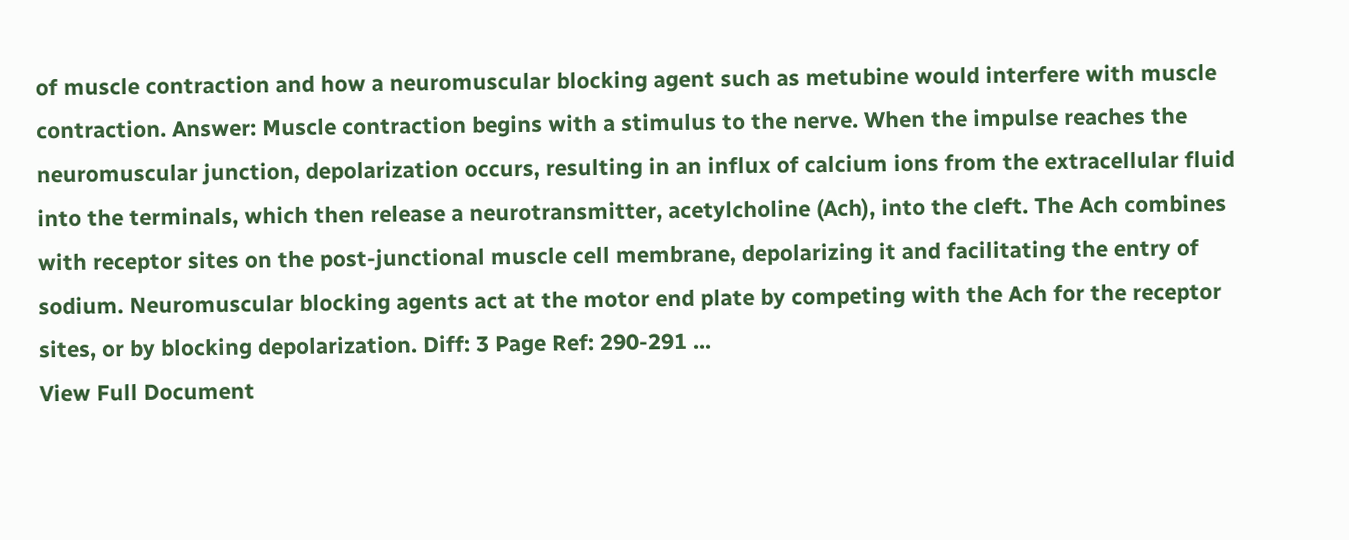of muscle contraction and how a neuromuscular blocking agent such as metubine would interfere with muscle contraction. Answer: Muscle contraction begins with a stimulus to the nerve. When the impulse reaches the neuromuscular junction, depolarization occurs, resulting in an influx of calcium ions from the extracellular fluid into the terminals, which then release a neurotransmitter, acetylcholine (Ach), into the cleft. The Ach combines with receptor sites on the post-junctional muscle cell membrane, depolarizing it and facilitating the entry of sodium. Neuromuscular blocking agents act at the motor end plate by competing with the Ach for the receptor sites, or by blocking depolarization. Diff: 3 Page Ref: 290-291 ...
View Full Document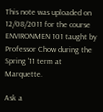This note was uploaded on 12/08/2011 for the course ENVIRONMEN 101 taught by Professor Chow during the Spring '11 term at Marquette.

Ask a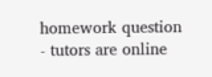homework question - tutors are online